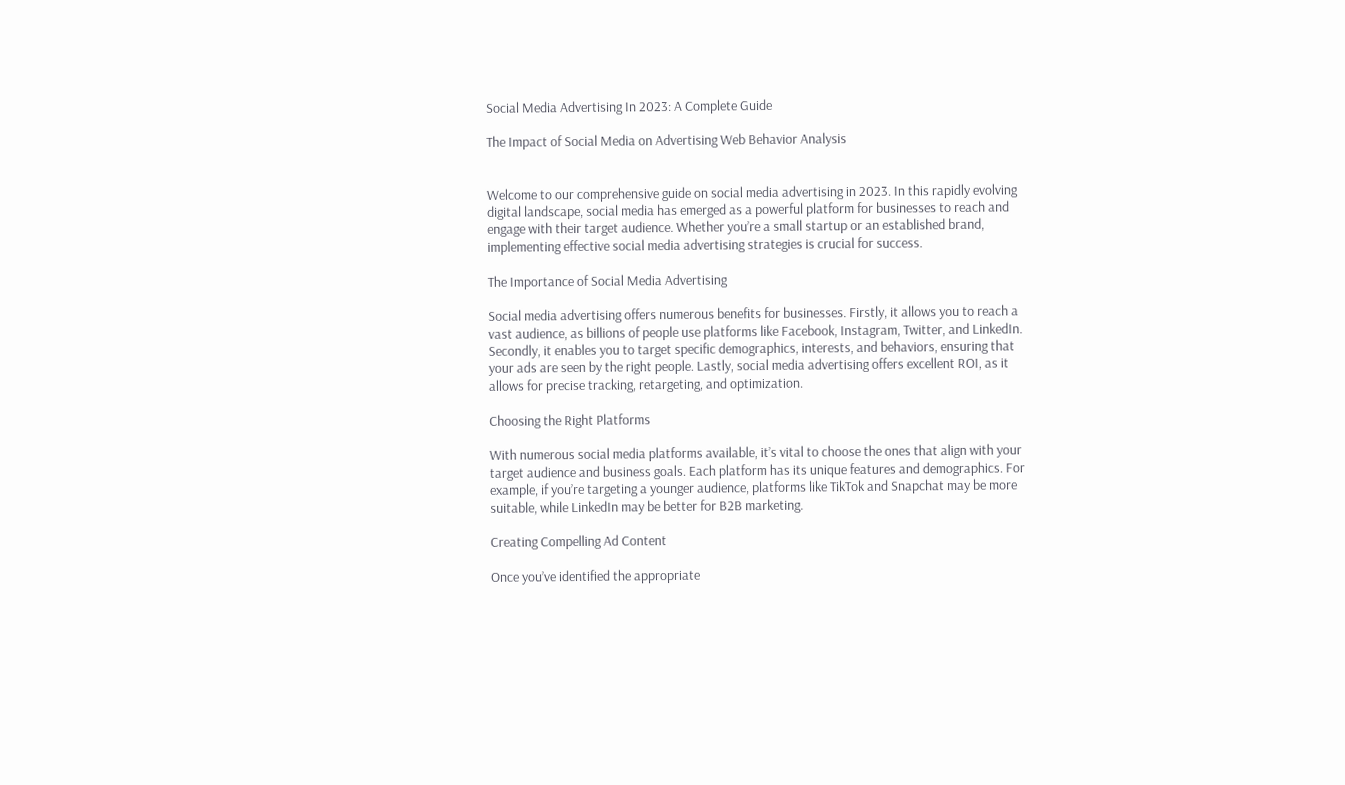Social Media Advertising In 2023: A Complete Guide

The Impact of Social Media on Advertising Web Behavior Analysis


Welcome to our comprehensive guide on social media advertising in 2023. In this rapidly evolving digital landscape, social media has emerged as a powerful platform for businesses to reach and engage with their target audience. Whether you’re a small startup or an established brand, implementing effective social media advertising strategies is crucial for success.

The Importance of Social Media Advertising

Social media advertising offers numerous benefits for businesses. Firstly, it allows you to reach a vast audience, as billions of people use platforms like Facebook, Instagram, Twitter, and LinkedIn. Secondly, it enables you to target specific demographics, interests, and behaviors, ensuring that your ads are seen by the right people. Lastly, social media advertising offers excellent ROI, as it allows for precise tracking, retargeting, and optimization.

Choosing the Right Platforms

With numerous social media platforms available, it’s vital to choose the ones that align with your target audience and business goals. Each platform has its unique features and demographics. For example, if you’re targeting a younger audience, platforms like TikTok and Snapchat may be more suitable, while LinkedIn may be better for B2B marketing.

Creating Compelling Ad Content

Once you’ve identified the appropriate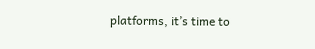platforms, it’s time to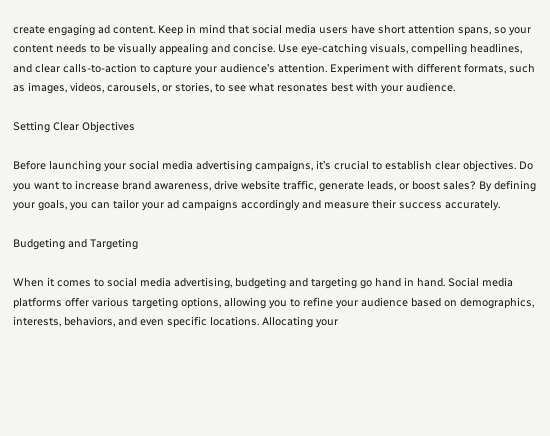create engaging ad content. Keep in mind that social media users have short attention spans, so your content needs to be visually appealing and concise. Use eye-catching visuals, compelling headlines, and clear calls-to-action to capture your audience’s attention. Experiment with different formats, such as images, videos, carousels, or stories, to see what resonates best with your audience.

Setting Clear Objectives

Before launching your social media advertising campaigns, it’s crucial to establish clear objectives. Do you want to increase brand awareness, drive website traffic, generate leads, or boost sales? By defining your goals, you can tailor your ad campaigns accordingly and measure their success accurately.

Budgeting and Targeting

When it comes to social media advertising, budgeting and targeting go hand in hand. Social media platforms offer various targeting options, allowing you to refine your audience based on demographics, interests, behaviors, and even specific locations. Allocating your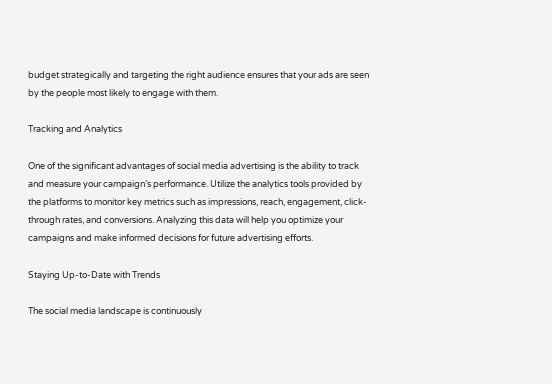budget strategically and targeting the right audience ensures that your ads are seen by the people most likely to engage with them.

Tracking and Analytics

One of the significant advantages of social media advertising is the ability to track and measure your campaign’s performance. Utilize the analytics tools provided by the platforms to monitor key metrics such as impressions, reach, engagement, click-through rates, and conversions. Analyzing this data will help you optimize your campaigns and make informed decisions for future advertising efforts.

Staying Up-to-Date with Trends

The social media landscape is continuously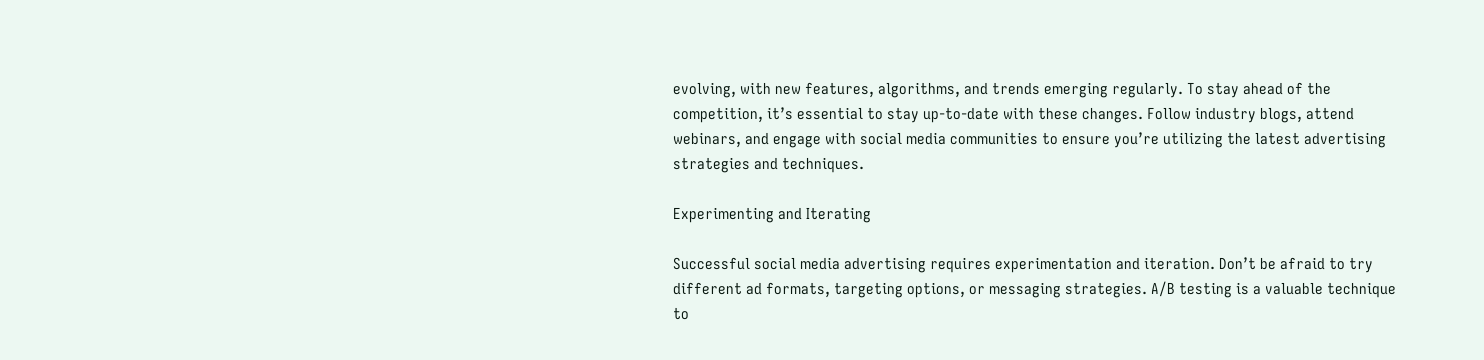evolving, with new features, algorithms, and trends emerging regularly. To stay ahead of the competition, it’s essential to stay up-to-date with these changes. Follow industry blogs, attend webinars, and engage with social media communities to ensure you’re utilizing the latest advertising strategies and techniques.

Experimenting and Iterating

Successful social media advertising requires experimentation and iteration. Don’t be afraid to try different ad formats, targeting options, or messaging strategies. A/B testing is a valuable technique to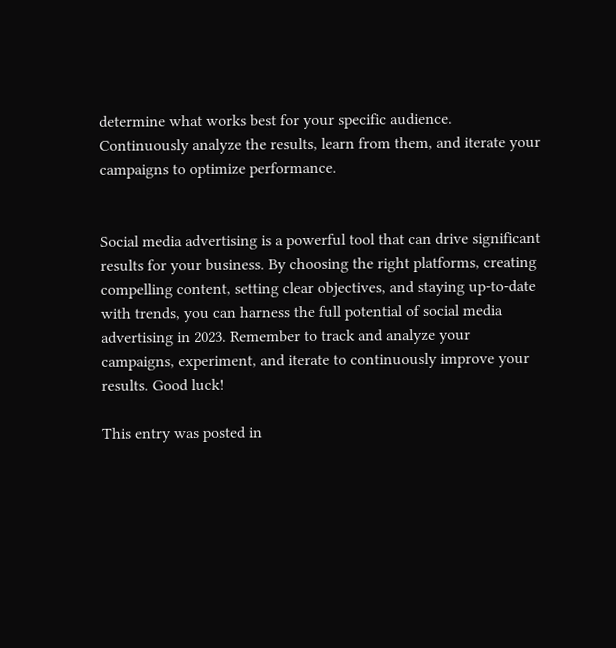determine what works best for your specific audience. Continuously analyze the results, learn from them, and iterate your campaigns to optimize performance.


Social media advertising is a powerful tool that can drive significant results for your business. By choosing the right platforms, creating compelling content, setting clear objectives, and staying up-to-date with trends, you can harness the full potential of social media advertising in 2023. Remember to track and analyze your campaigns, experiment, and iterate to continuously improve your results. Good luck!

This entry was posted in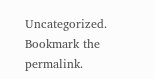Uncategorized. Bookmark the permalink.